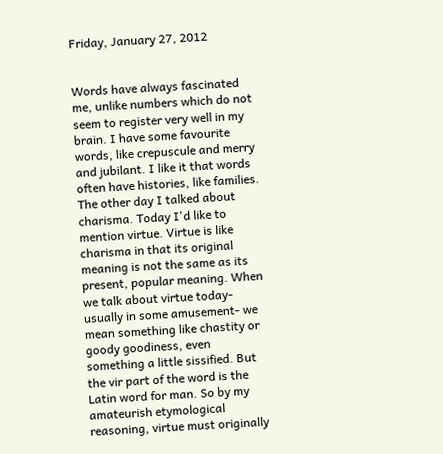Friday, January 27, 2012


Words have always fascinated me, unlike numbers which do not seem to register very well in my brain. I have some favourite words, like crepuscule and merry and jubilant. I like it that words often have histories, like families.
The other day I talked about charisma. Today I'd like to mention virtue. Virtue is like charisma in that its original meaning is not the same as its present, popular meaning. When we talk about virtue today- usually in some amusement- we mean something like chastity or goody goodiness, even something a little sissified. But the vir part of the word is the Latin word for man. So by my amateurish etymological reasoning, virtue must originally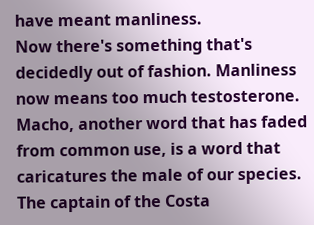have meant manliness.
Now there's something that's decidedly out of fashion. Manliness now means too much testosterone. Macho, another word that has faded from common use, is a word that caricatures the male of our species. The captain of the Costa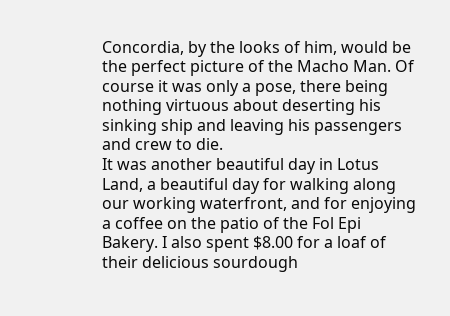Concordia, by the looks of him, would be the perfect picture of the Macho Man. Of course it was only a pose, there being nothing virtuous about deserting his sinking ship and leaving his passengers and crew to die.
It was another beautiful day in Lotus Land, a beautiful day for walking along our working waterfront, and for enjoying a coffee on the patio of the Fol Epi Bakery. I also spent $8.00 for a loaf of their delicious sourdough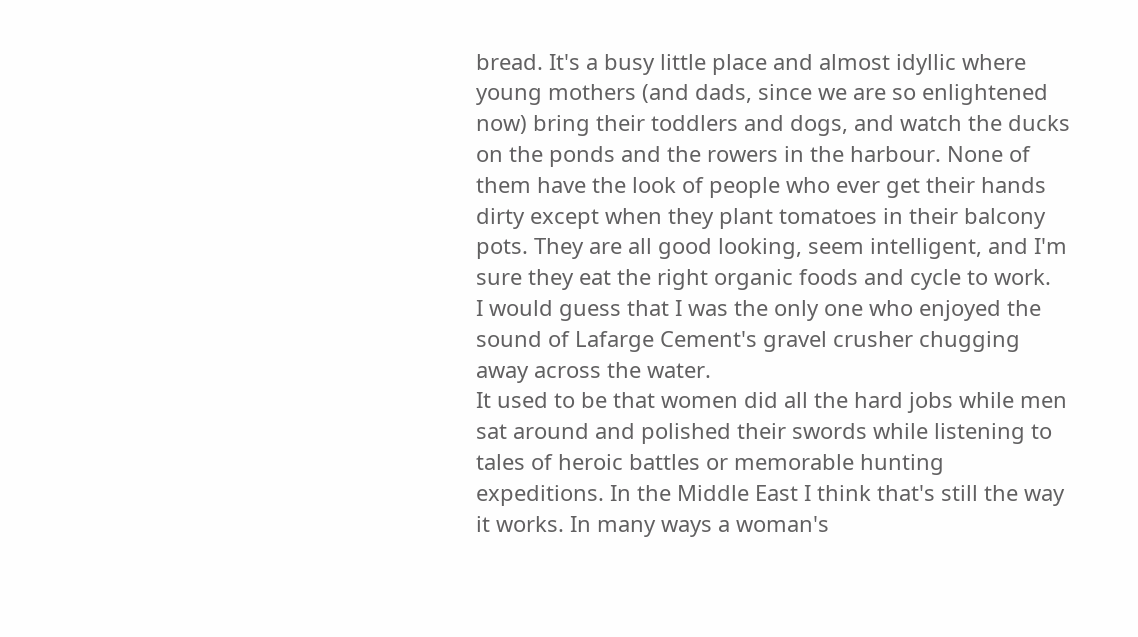bread. It's a busy little place and almost idyllic where young mothers (and dads, since we are so enlightened now) bring their toddlers and dogs, and watch the ducks on the ponds and the rowers in the harbour. None of them have the look of people who ever get their hands dirty except when they plant tomatoes in their balcony pots. They are all good looking, seem intelligent, and I'm sure they eat the right organic foods and cycle to work.
I would guess that I was the only one who enjoyed the sound of Lafarge Cement's gravel crusher chugging away across the water.
It used to be that women did all the hard jobs while men sat around and polished their swords while listening to tales of heroic battles or memorable hunting expeditions. In the Middle East I think that's still the way it works. In many ways a woman's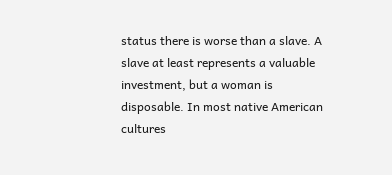status there is worse than a slave. A slave at least represents a valuable investment, but a woman is disposable. In most native American cultures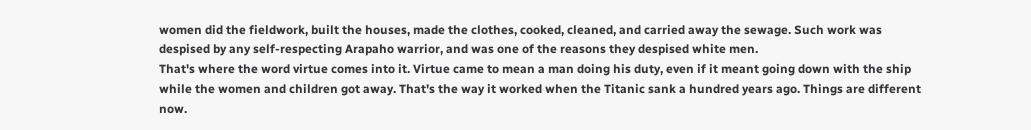women did the fieldwork, built the houses, made the clothes, cooked, cleaned, and carried away the sewage. Such work was despised by any self-respecting Arapaho warrior, and was one of the reasons they despised white men.
That's where the word virtue comes into it. Virtue came to mean a man doing his duty, even if it meant going down with the ship while the women and children got away. That's the way it worked when the Titanic sank a hundred years ago. Things are different now.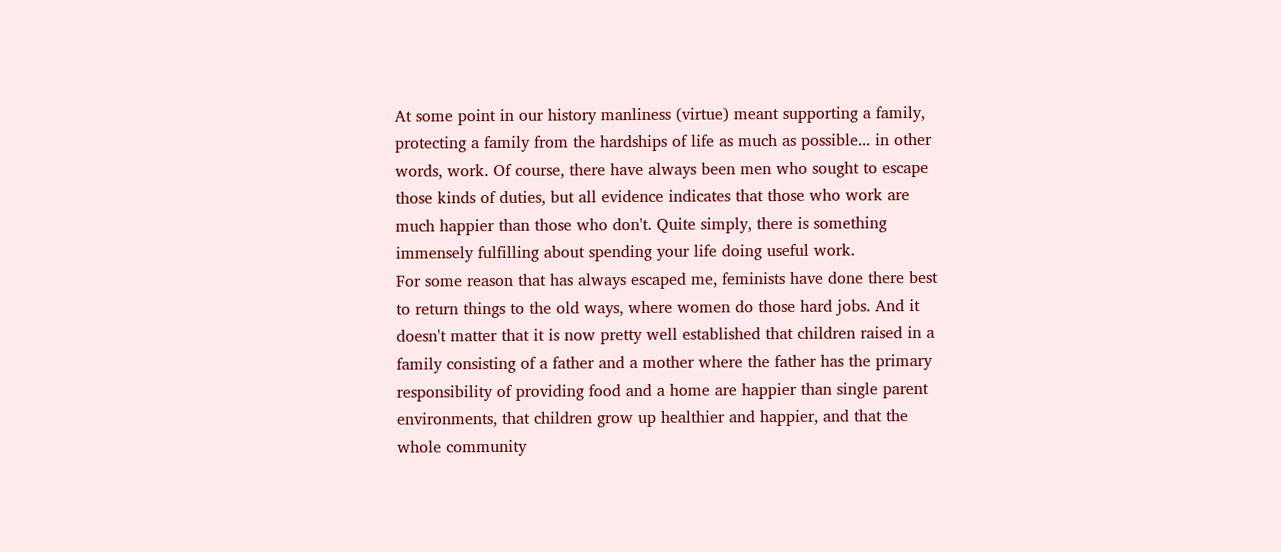At some point in our history manliness (virtue) meant supporting a family, protecting a family from the hardships of life as much as possible... in other words, work. Of course, there have always been men who sought to escape those kinds of duties, but all evidence indicates that those who work are much happier than those who don't. Quite simply, there is something immensely fulfilling about spending your life doing useful work.
For some reason that has always escaped me, feminists have done there best to return things to the old ways, where women do those hard jobs. And it doesn't matter that it is now pretty well established that children raised in a family consisting of a father and a mother where the father has the primary responsibility of providing food and a home are happier than single parent environments, that children grow up healthier and happier, and that the whole community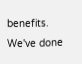benefits.
We've done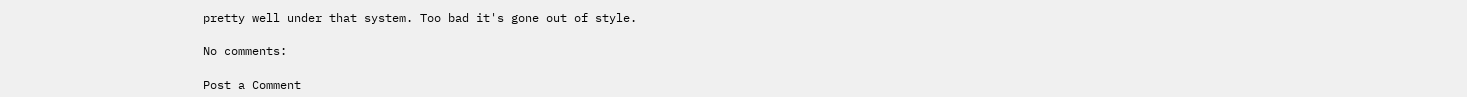pretty well under that system. Too bad it's gone out of style.

No comments:

Post a Comment